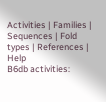Activities | Families | Sequences | Fold types | References | Help
B6db activities: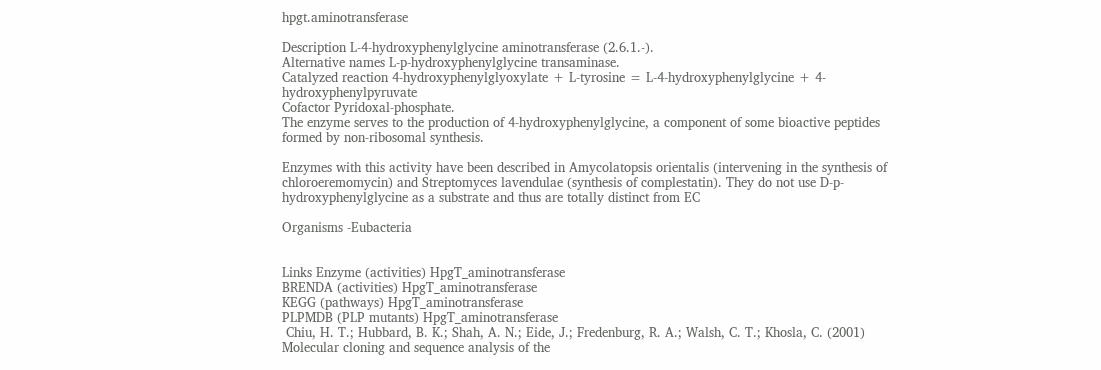hpgt.aminotransferase

Description L-4-hydroxyphenylglycine aminotransferase (2.6.1.-).
Alternative names L-p-hydroxyphenylglycine transaminase.
Catalyzed reaction 4-hydroxyphenylglyoxylate + L-tyrosine = L-4-hydroxyphenylglycine + 4-hydroxyphenylpyruvate
Cofactor Pyridoxal-phosphate.
The enzyme serves to the production of 4-hydroxyphenylglycine, a component of some bioactive peptides formed by non-ribosomal synthesis.

Enzymes with this activity have been described in Amycolatopsis orientalis (intervening in the synthesis of chloroeremomycin) and Streptomyces lavendulae (synthesis of complestatin). They do not use D-p-hydroxyphenylglycine as a substrate and thus are totally distinct from EC

Organisms -Eubacteria


Links Enzyme (activities) HpgT_aminotransferase
BRENDA (activities) HpgT_aminotransferase
KEGG (pathways) HpgT_aminotransferase
PLPMDB (PLP mutants) HpgT_aminotransferase
 Chiu, H. T.; Hubbard, B. K.; Shah, A. N.; Eide, J.; Fredenburg, R. A.; Walsh, C. T.; Khosla, C. (2001) Molecular cloning and sequence analysis of the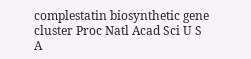complestatin biosynthetic gene cluster Proc Natl Acad Sci U S A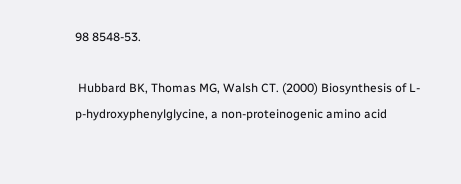98 8548-53.

 Hubbard BK, Thomas MG, Walsh CT. (2000) Biosynthesis of L-p-hydroxyphenylglycine, a non-proteinogenic amino acid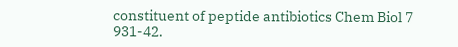constituent of peptide antibiotics Chem Biol 7 931-42.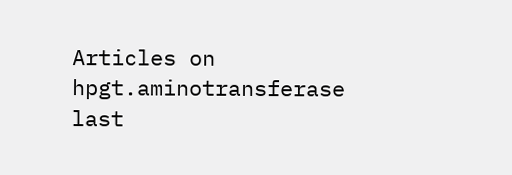Articles on hpgt.aminotransferase
last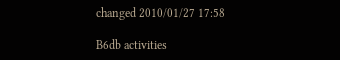changed 2010/01/27 17:58

B6db activities